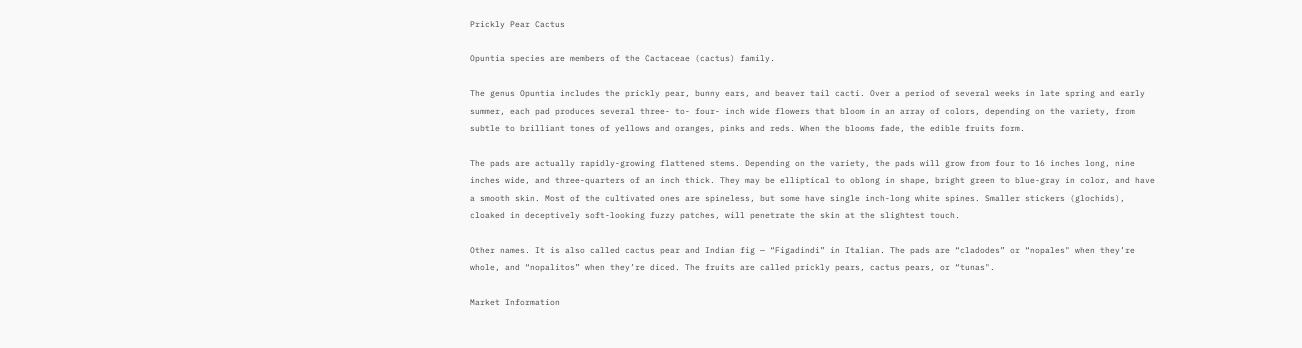Prickly Pear Cactus

Opuntia species are members of the Cactaceae (cactus) family.

The genus Opuntia includes the prickly pear, bunny ears, and beaver tail cacti. Over a period of several weeks in late spring and early summer, each pad produces several three- to- four- inch wide flowers that bloom in an array of colors, depending on the variety, from subtle to brilliant tones of yellows and oranges, pinks and reds. When the blooms fade, the edible fruits form.

The pads are actually rapidly-growing flattened stems. Depending on the variety, the pads will grow from four to 16 inches long, nine inches wide, and three-quarters of an inch thick. They may be elliptical to oblong in shape, bright green to blue-gray in color, and have a smooth skin. Most of the cultivated ones are spineless, but some have single inch-long white spines. Smaller stickers (glochids), cloaked in deceptively soft-looking fuzzy patches, will penetrate the skin at the slightest touch.

Other names. It is also called cactus pear and Indian fig — “Figadindi” in Italian. The pads are “cladodes” or “nopales" when they’re whole, and “nopalitos” when they’re diced. The fruits are called prickly pears, cactus pears, or “tunas".

Market Information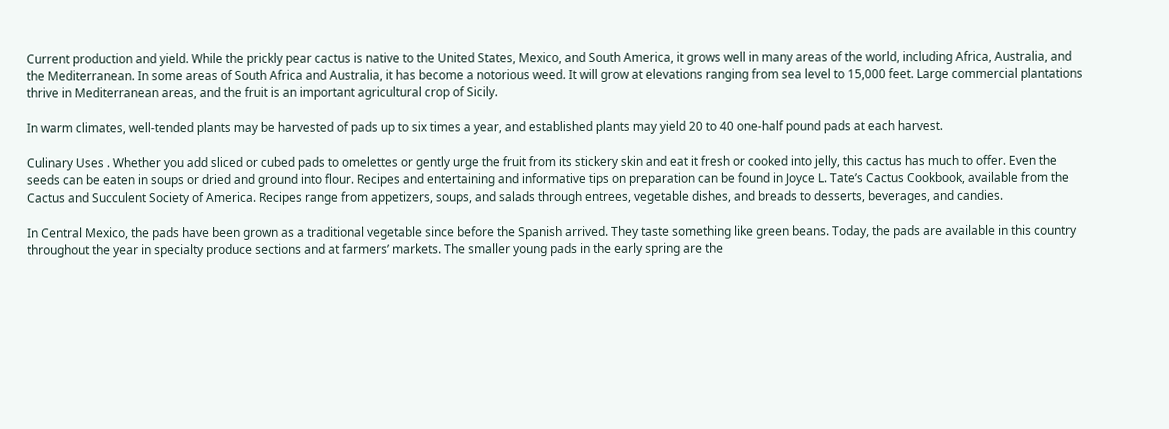Current production and yield. While the prickly pear cactus is native to the United States, Mexico, and South America, it grows well in many areas of the world, including Africa, Australia, and the Mediterranean. In some areas of South Africa and Australia, it has become a notorious weed. It will grow at elevations ranging from sea level to 15,000 feet. Large commercial plantations thrive in Mediterranean areas, and the fruit is an important agricultural crop of Sicily.

In warm climates, well-tended plants may be harvested of pads up to six times a year, and established plants may yield 20 to 40 one-half pound pads at each harvest.

Culinary Uses . Whether you add sliced or cubed pads to omelettes or gently urge the fruit from its stickery skin and eat it fresh or cooked into jelly, this cactus has much to offer. Even the seeds can be eaten in soups or dried and ground into flour. Recipes and entertaining and informative tips on preparation can be found in Joyce L. Tate’s Cactus Cookbook, available from the Cactus and Succulent Society of America. Recipes range from appetizers, soups, and salads through entrees, vegetable dishes, and breads to desserts, beverages, and candies.

In Central Mexico, the pads have been grown as a traditional vegetable since before the Spanish arrived. They taste something like green beans. Today, the pads are available in this country throughout the year in specialty produce sections and at farmers’ markets. The smaller young pads in the early spring are the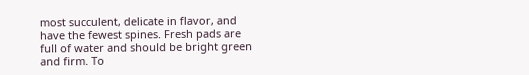most succulent, delicate in flavor, and have the fewest spines. Fresh pads are full of water and should be bright green and firm. To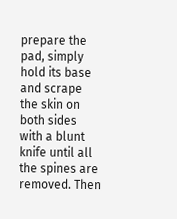prepare the pad, simply hold its base and scrape the skin on both sides with a blunt knife until all the spines are removed. Then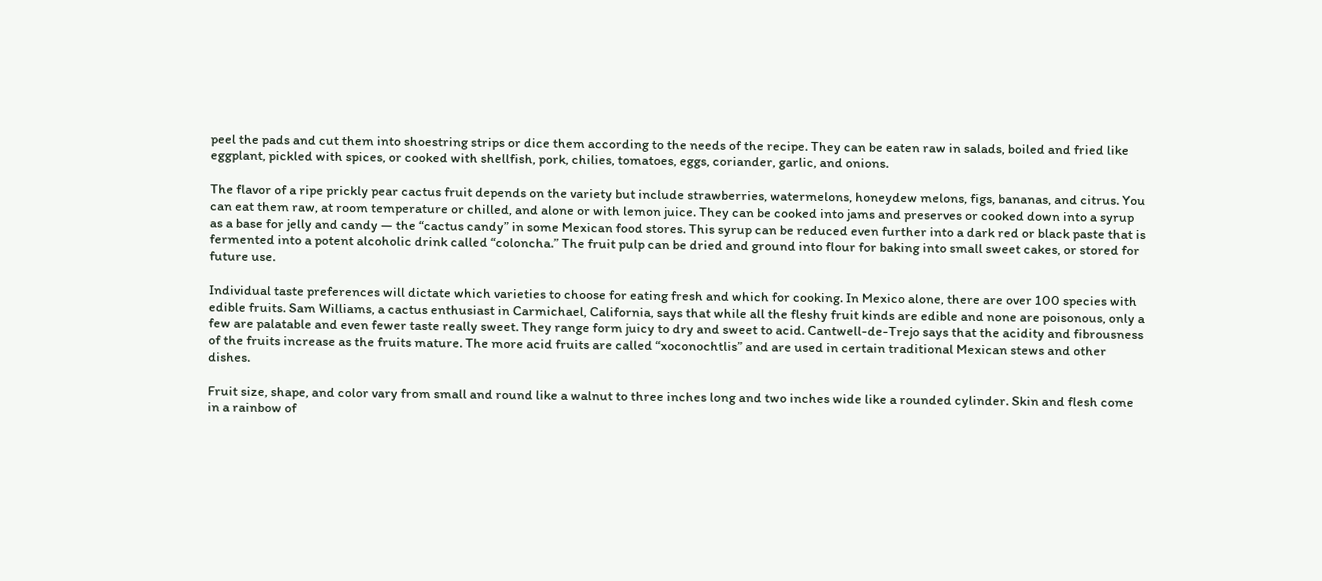peel the pads and cut them into shoestring strips or dice them according to the needs of the recipe. They can be eaten raw in salads, boiled and fried like eggplant, pickled with spices, or cooked with shellfish, pork, chilies, tomatoes, eggs, coriander, garlic, and onions.

The flavor of a ripe prickly pear cactus fruit depends on the variety but include strawberries, watermelons, honeydew melons, figs, bananas, and citrus. You can eat them raw, at room temperature or chilled, and alone or with lemon juice. They can be cooked into jams and preserves or cooked down into a syrup as a base for jelly and candy — the “cactus candy” in some Mexican food stores. This syrup can be reduced even further into a dark red or black paste that is fermented into a potent alcoholic drink called “coloncha.” The fruit pulp can be dried and ground into flour for baking into small sweet cakes, or stored for future use.

Individual taste preferences will dictate which varieties to choose for eating fresh and which for cooking. In Mexico alone, there are over 100 species with edible fruits. Sam Williams, a cactus enthusiast in Carmichael, California, says that while all the fleshy fruit kinds are edible and none are poisonous, only a few are palatable and even fewer taste really sweet. They range form juicy to dry and sweet to acid. Cantwell-de-Trejo says that the acidity and fibrousness of the fruits increase as the fruits mature. The more acid fruits are called “xoconochtlis” and are used in certain traditional Mexican stews and other dishes.

Fruit size, shape, and color vary from small and round like a walnut to three inches long and two inches wide like a rounded cylinder. Skin and flesh come in a rainbow of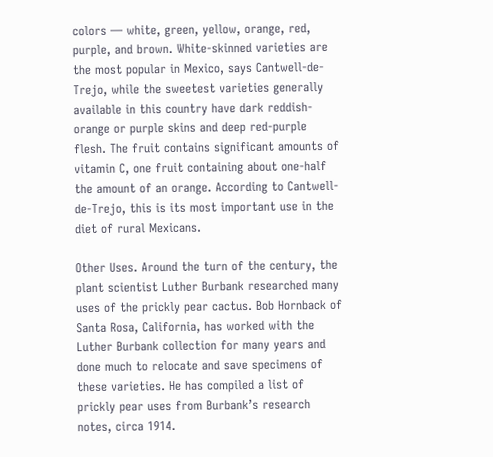colors — white, green, yellow, orange, red, purple, and brown. White-skinned varieties are the most popular in Mexico, says Cantwell-de-Trejo, while the sweetest varieties generally available in this country have dark reddish-orange or purple skins and deep red-purple flesh. The fruit contains significant amounts of vitamin C, one fruit containing about one-half the amount of an orange. According to Cantwell-de-Trejo, this is its most important use in the diet of rural Mexicans.

Other Uses. Around the turn of the century, the plant scientist Luther Burbank researched many uses of the prickly pear cactus. Bob Hornback of Santa Rosa, California, has worked with the Luther Burbank collection for many years and done much to relocate and save specimens of these varieties. He has compiled a list of prickly pear uses from Burbank’s research notes, circa 1914.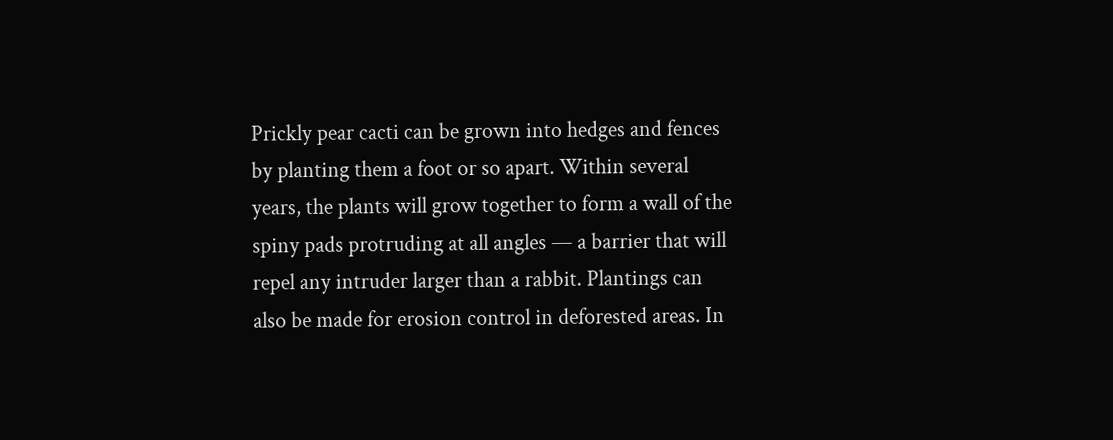Prickly pear cacti can be grown into hedges and fences by planting them a foot or so apart. Within several years, the plants will grow together to form a wall of the spiny pads protruding at all angles — a barrier that will repel any intruder larger than a rabbit. Plantings can also be made for erosion control in deforested areas. In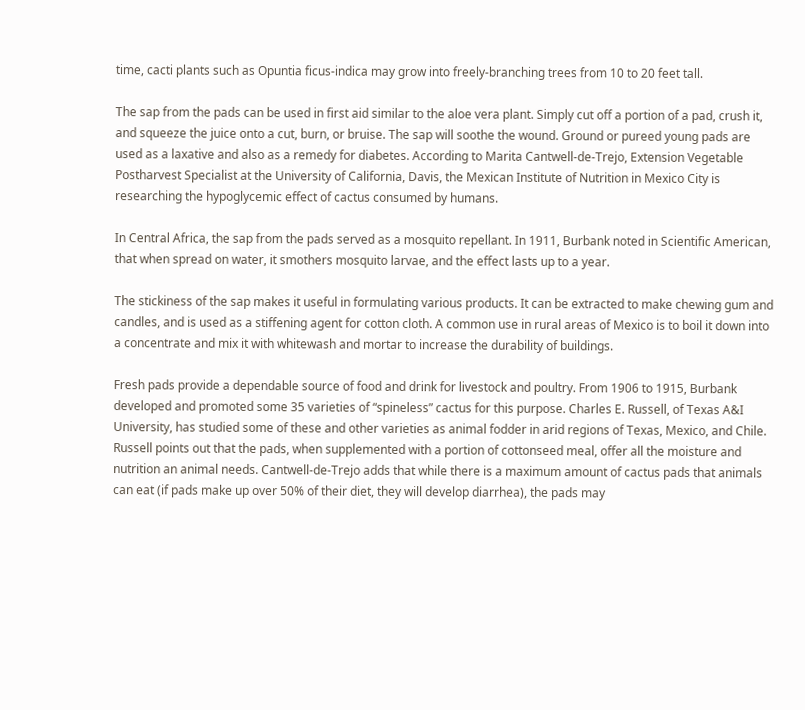time, cacti plants such as Opuntia ficus-indica may grow into freely-branching trees from 10 to 20 feet tall.

The sap from the pads can be used in first aid similar to the aloe vera plant. Simply cut off a portion of a pad, crush it, and squeeze the juice onto a cut, burn, or bruise. The sap will soothe the wound. Ground or pureed young pads are used as a laxative and also as a remedy for diabetes. According to Marita Cantwell-de-Trejo, Extension Vegetable Postharvest Specialist at the University of California, Davis, the Mexican Institute of Nutrition in Mexico City is researching the hypoglycemic effect of cactus consumed by humans.

In Central Africa, the sap from the pads served as a mosquito repellant. In 1911, Burbank noted in Scientific American, that when spread on water, it smothers mosquito larvae, and the effect lasts up to a year.

The stickiness of the sap makes it useful in formulating various products. It can be extracted to make chewing gum and candles, and is used as a stiffening agent for cotton cloth. A common use in rural areas of Mexico is to boil it down into a concentrate and mix it with whitewash and mortar to increase the durability of buildings.

Fresh pads provide a dependable source of food and drink for livestock and poultry. From 1906 to 1915, Burbank developed and promoted some 35 varieties of “spineless” cactus for this purpose. Charles E. Russell, of Texas A&I University, has studied some of these and other varieties as animal fodder in arid regions of Texas, Mexico, and Chile. Russell points out that the pads, when supplemented with a portion of cottonseed meal, offer all the moisture and nutrition an animal needs. Cantwell-de-Trejo adds that while there is a maximum amount of cactus pads that animals can eat (if pads make up over 50% of their diet, they will develop diarrhea), the pads may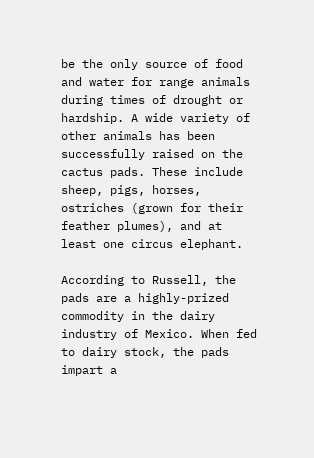be the only source of food and water for range animals during times of drought or hardship. A wide variety of other animals has been successfully raised on the cactus pads. These include sheep, pigs, horses, ostriches (grown for their feather plumes), and at least one circus elephant.

According to Russell, the pads are a highly-prized commodity in the dairy industry of Mexico. When fed to dairy stock, the pads impart a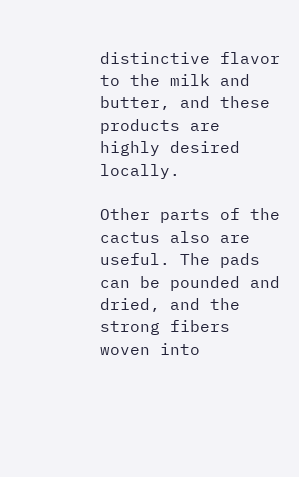distinctive flavor to the milk and butter, and these products are highly desired locally.

Other parts of the cactus also are useful. The pads can be pounded and dried, and the strong fibers woven into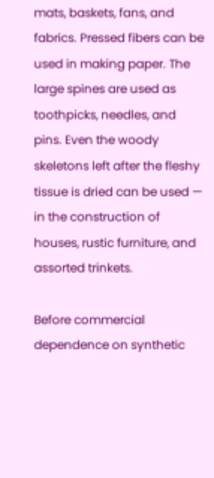mats, baskets, fans, and fabrics. Pressed fibers can be used in making paper. The large spines are used as toothpicks, needles, and pins. Even the woody skeletons left after the fleshy tissue is dried can be used — in the construction of houses, rustic furniture, and assorted trinkets.

Before commercial dependence on synthetic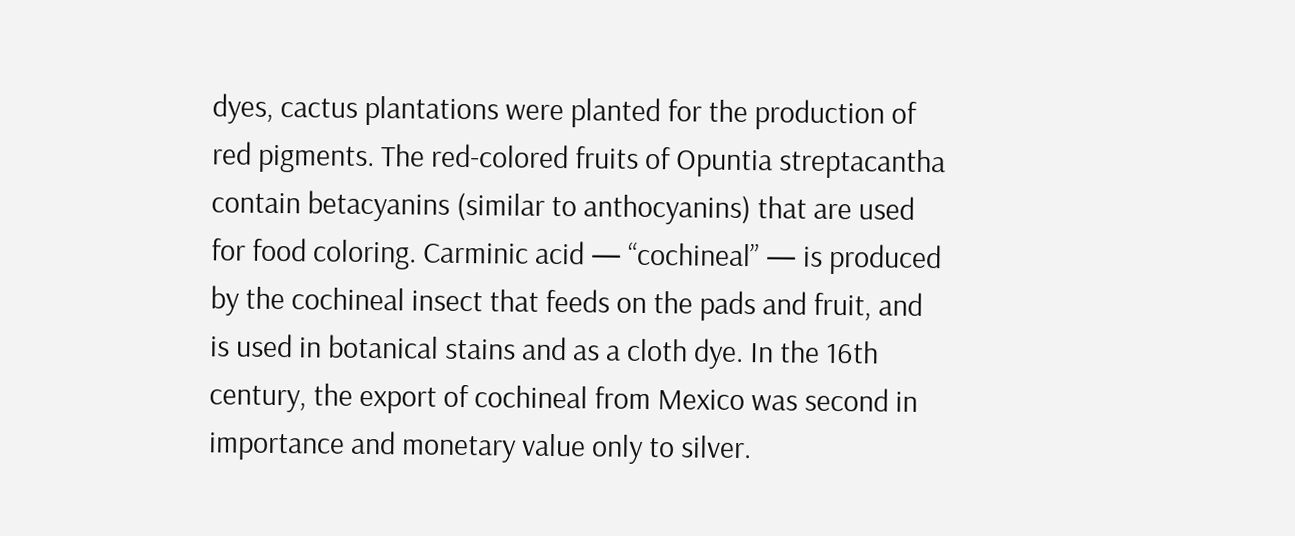dyes, cactus plantations were planted for the production of red pigments. The red-colored fruits of Opuntia streptacantha contain betacyanins (similar to anthocyanins) that are used for food coloring. Carminic acid — “cochineal” — is produced by the cochineal insect that feeds on the pads and fruit, and is used in botanical stains and as a cloth dye. In the 16th century, the export of cochineal from Mexico was second in importance and monetary value only to silver.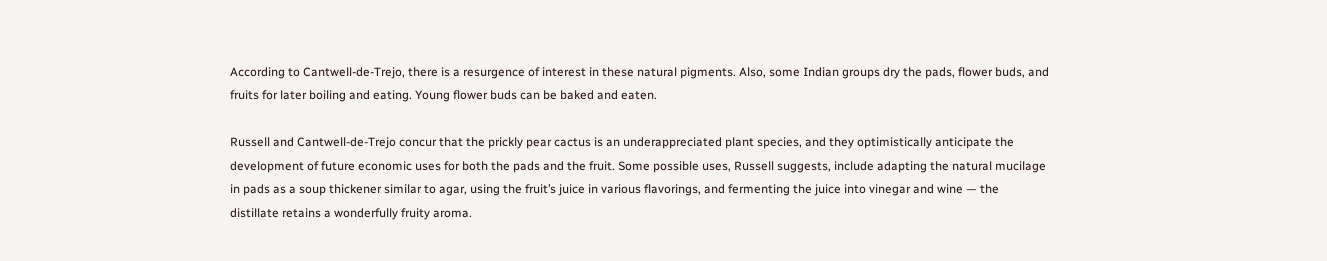According to Cantwell-de-Trejo, there is a resurgence of interest in these natural pigments. Also, some Indian groups dry the pads, flower buds, and fruits for later boiling and eating. Young flower buds can be baked and eaten.

Russell and Cantwell-de-Trejo concur that the prickly pear cactus is an underappreciated plant species, and they optimistically anticipate the development of future economic uses for both the pads and the fruit. Some possible uses, Russell suggests, include adapting the natural mucilage in pads as a soup thickener similar to agar, using the fruit’s juice in various flavorings, and fermenting the juice into vinegar and wine — the distillate retains a wonderfully fruity aroma.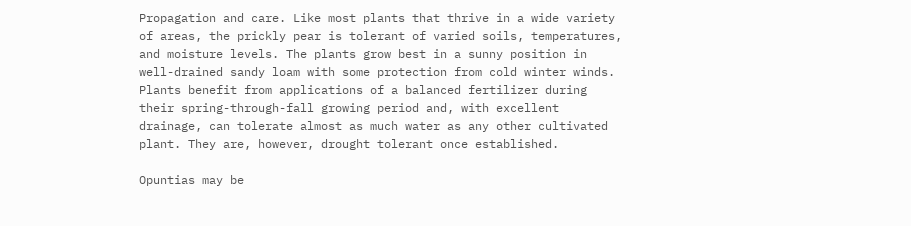Propagation and care. Like most plants that thrive in a wide variety of areas, the prickly pear is tolerant of varied soils, temperatures, and moisture levels. The plants grow best in a sunny position in well-drained sandy loam with some protection from cold winter winds. Plants benefit from applications of a balanced fertilizer during their spring-through-fall growing period and, with excellent drainage, can tolerate almost as much water as any other cultivated plant. They are, however, drought tolerant once established.

Opuntias may be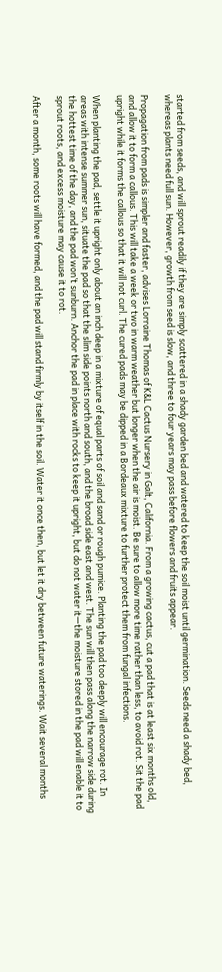started from seeds, and will sprout readily if they are simply scattered in a shady garden bed and watered to keep the soil moist until germination. Seeds need a shady bed, whereas plants need full sun. However, growth from seed is slow, and three to four years may pass before flowers and fruits appear.

Propagation from pads is simpler and faster, advises Lorraine Thomas of K&L Cactus Nursery in Galt, California. From a growing cactus, cut a pad that is at least six months old, and allow it to form a callous. This will take a week or two in warm weather but longer when the air is moist. Be sure to allow more time rather than less, to avoid rot. Sit the pad upright while it forms the callous so that it will not curl. The cured pads may be dipped in a Bordeaux mixture to further protect them from fungal infections.

When planting the pad, settle it upright only about an inch deep in a mixture of equal parts of soil and sand or rough pumice. Planting the pad too deeply will encourage rot. In areas with intense summer sun, situate the pad so that the slim side points north and south, and the broad side east and west. The sun will then pass along the narrow side during the hottest time of the day, and the pad won’t sunburn. Anchor the pad in place with rocks to keep it upright, but do not water it—the moisture stored in the pad will enable it to sprout roots, and excess moisture may cause it to rot.

After a month, some roots will have formed, and the pad will stand firmly by itself in the soil. Water it once then, but let it dry between future waterings. Wait several months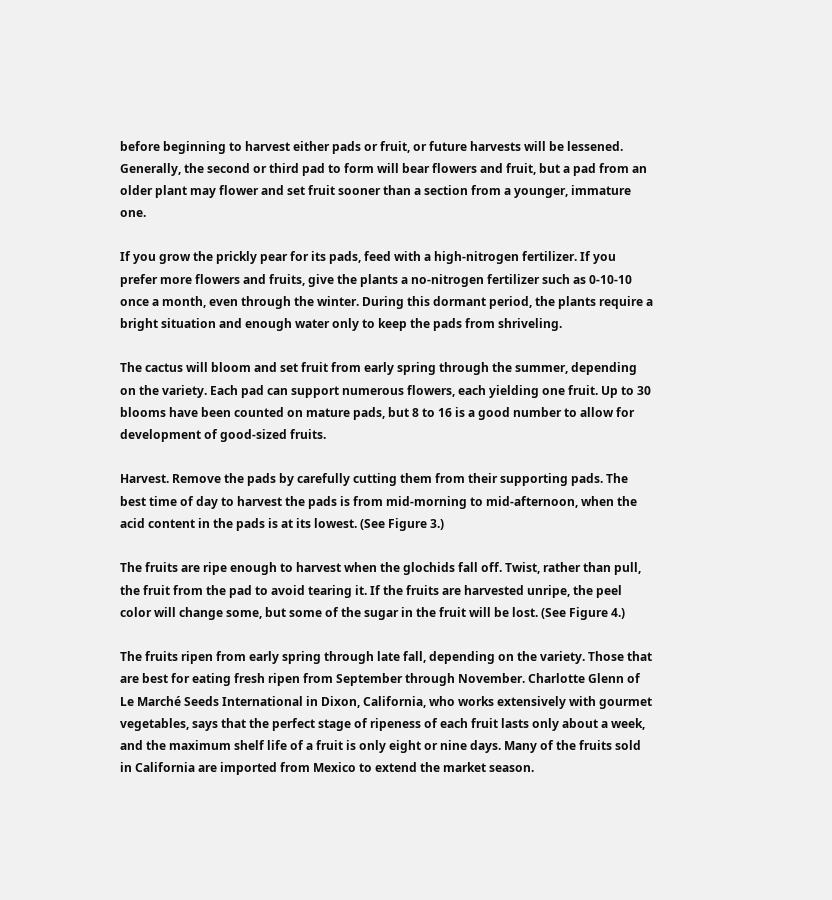before beginning to harvest either pads or fruit, or future harvests will be lessened. Generally, the second or third pad to form will bear flowers and fruit, but a pad from an older plant may flower and set fruit sooner than a section from a younger, immature one.

If you grow the prickly pear for its pads, feed with a high-nitrogen fertilizer. If you prefer more flowers and fruits, give the plants a no-nitrogen fertilizer such as 0-10-10 once a month, even through the winter. During this dormant period, the plants require a bright situation and enough water only to keep the pads from shriveling.

The cactus will bloom and set fruit from early spring through the summer, depending on the variety. Each pad can support numerous flowers, each yielding one fruit. Up to 30 blooms have been counted on mature pads, but 8 to 16 is a good number to allow for development of good-sized fruits.

Harvest. Remove the pads by carefully cutting them from their supporting pads. The best time of day to harvest the pads is from mid-morning to mid-afternoon, when the acid content in the pads is at its lowest. (See Figure 3.)

The fruits are ripe enough to harvest when the glochids fall off. Twist, rather than pull, the fruit from the pad to avoid tearing it. If the fruits are harvested unripe, the peel color will change some, but some of the sugar in the fruit will be lost. (See Figure 4.)

The fruits ripen from early spring through late fall, depending on the variety. Those that are best for eating fresh ripen from September through November. Charlotte Glenn of Le Marché Seeds International in Dixon, California, who works extensively with gourmet vegetables, says that the perfect stage of ripeness of each fruit lasts only about a week, and the maximum shelf life of a fruit is only eight or nine days. Many of the fruits sold in California are imported from Mexico to extend the market season.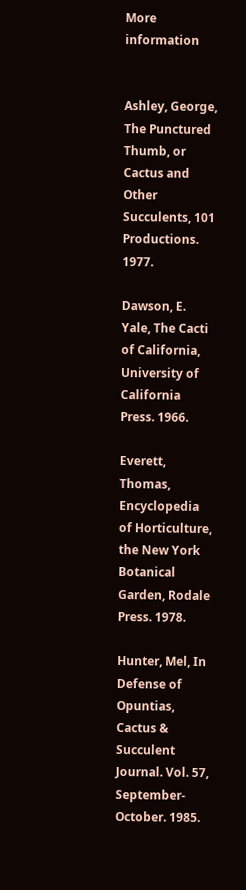More information


Ashley, George, The Punctured Thumb, or Cactus and Other Succulents, 101 Productions. 1977.

Dawson, E. Yale, The Cacti of California, University of California Press. 1966.

Everett, Thomas, Encyclopedia of Horticulture, the New York Botanical Garden, Rodale Press. 1978.

Hunter, Mel, In Defense of Opuntias, Cactus & Succulent Journal. Vol. 57, September-October. 1985.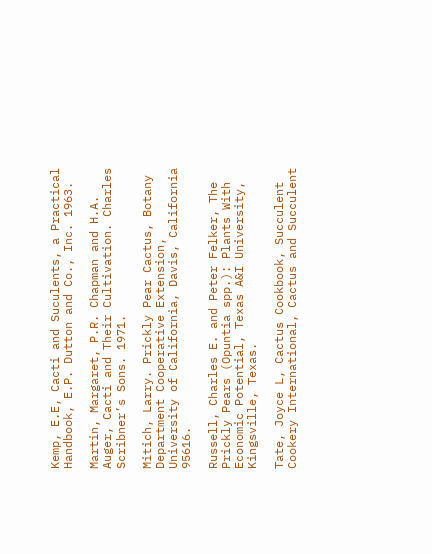Kemp, E.E, Cacti and Suculents, a Practical Handbook, E.P. Dutton and Co., Inc. 1963.

Martin, Margaret, P.R. Chapman and H.A. Auger, Cacti and Their Cultivation. Charles Scribner’s Sons. 1971.

Mitich, Larry. Prickly Pear Cactus, Botany Department Cooperative Extension, University of California, Davis, California 95616.

Russell, Charles E. and Peter Felker, The Prickly Pears (Opuntia spp.): Plants With Economic Potential, Texas A&I University, Kingsville, Texas.

Tate, Joyce L, Cactus Cookbook, Succulent Cookery International, Cactus and Succulent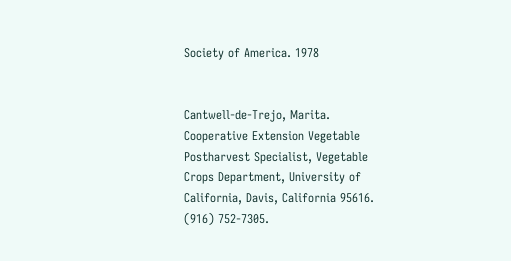Society of America. 1978


Cantwell-de-Trejo, Marita. Cooperative Extension Vegetable Postharvest Specialist, Vegetable Crops Department, University of California, Davis, California 95616. (916) 752-7305.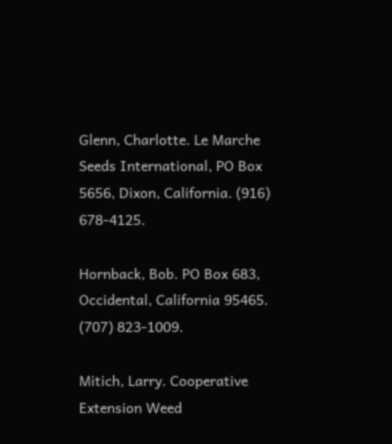Glenn, Charlotte. Le Marche Seeds International, PO Box 5656, Dixon, California. (916) 678-4125.

Hornback, Bob. PO Box 683, Occidental, California 95465. (707) 823-1009.

Mitich, Larry. Cooperative Extension Weed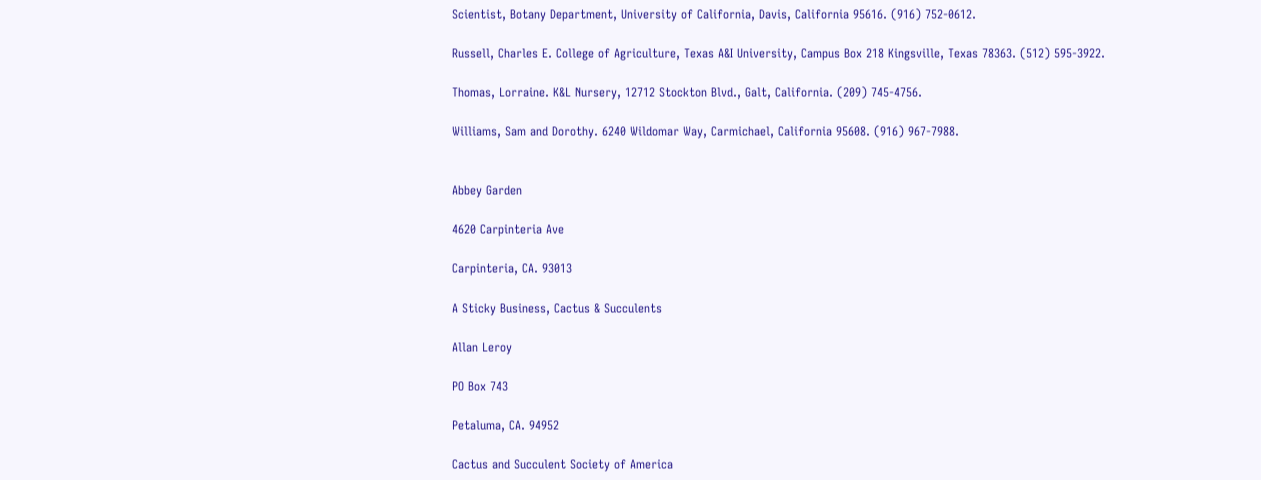Scientist, Botany Department, University of California, Davis, California 95616. (916) 752-0612.

Russell, Charles E. College of Agriculture, Texas A&I University, Campus Box 218 Kingsville, Texas 78363. (512) 595-3922.

Thomas, Lorraine. K&L Nursery, 12712 Stockton Blvd., Galt, California. (209) 745-4756.

Williams, Sam and Dorothy. 6240 Wildomar Way, Carmichael, California 95608. (916) 967-7988.


Abbey Garden

4620 Carpinteria Ave

Carpinteria, CA. 93013

A Sticky Business, Cactus & Succulents

Allan Leroy

PO Box 743

Petaluma, CA. 94952

Cactus and Succulent Society of America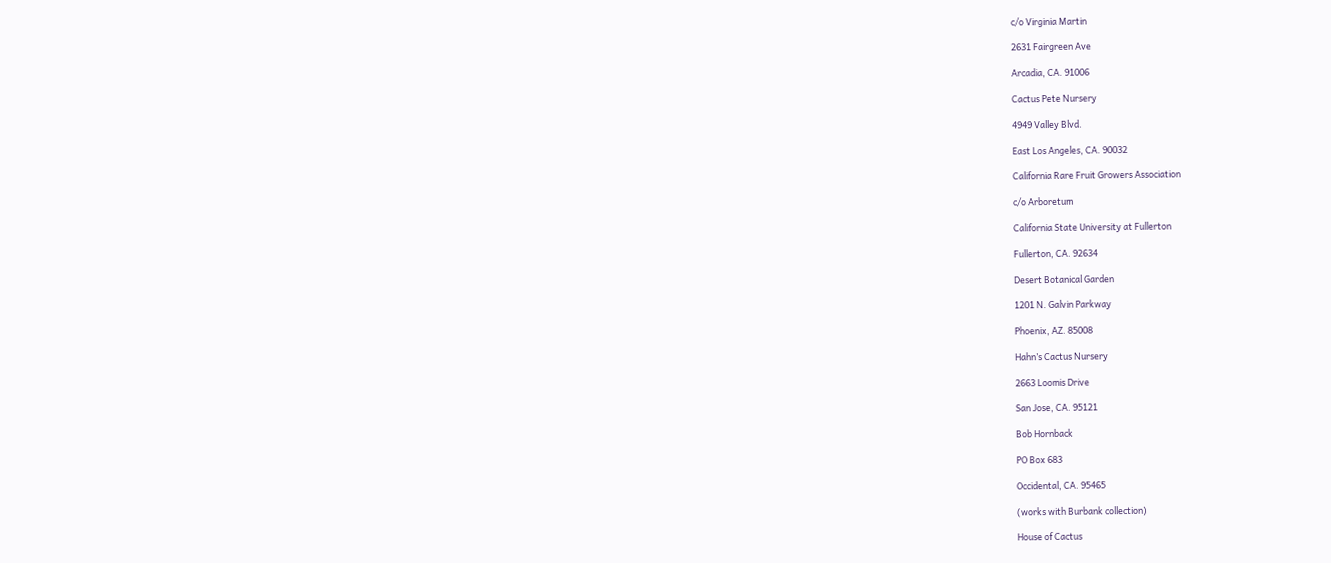c/o Virginia Martin

2631 Fairgreen Ave

Arcadia, CA. 91006

Cactus Pete Nursery

4949 Valley Blvd.

East Los Angeles, CA. 90032

California Rare Fruit Growers Association

c/o Arboretum

California State University at Fullerton

Fullerton, CA. 92634

Desert Botanical Garden

1201 N. Galvin Parkway

Phoenix, AZ. 85008

Hahn’s Cactus Nursery

2663 Loomis Drive

San Jose, CA. 95121

Bob Hornback

PO Box 683

Occidental, CA. 95465

(works with Burbank collection)

House of Cactus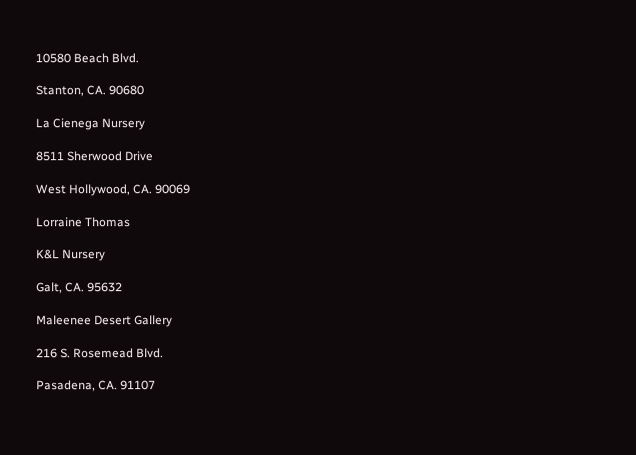10580 Beach Blvd.

Stanton, CA. 90680

La Cienega Nursery

8511 Sherwood Drive

West Hollywood, CA. 90069

Lorraine Thomas

K&L Nursery

Galt, CA. 95632

Maleenee Desert Gallery

216 S. Rosemead Blvd.

Pasadena, CA. 91107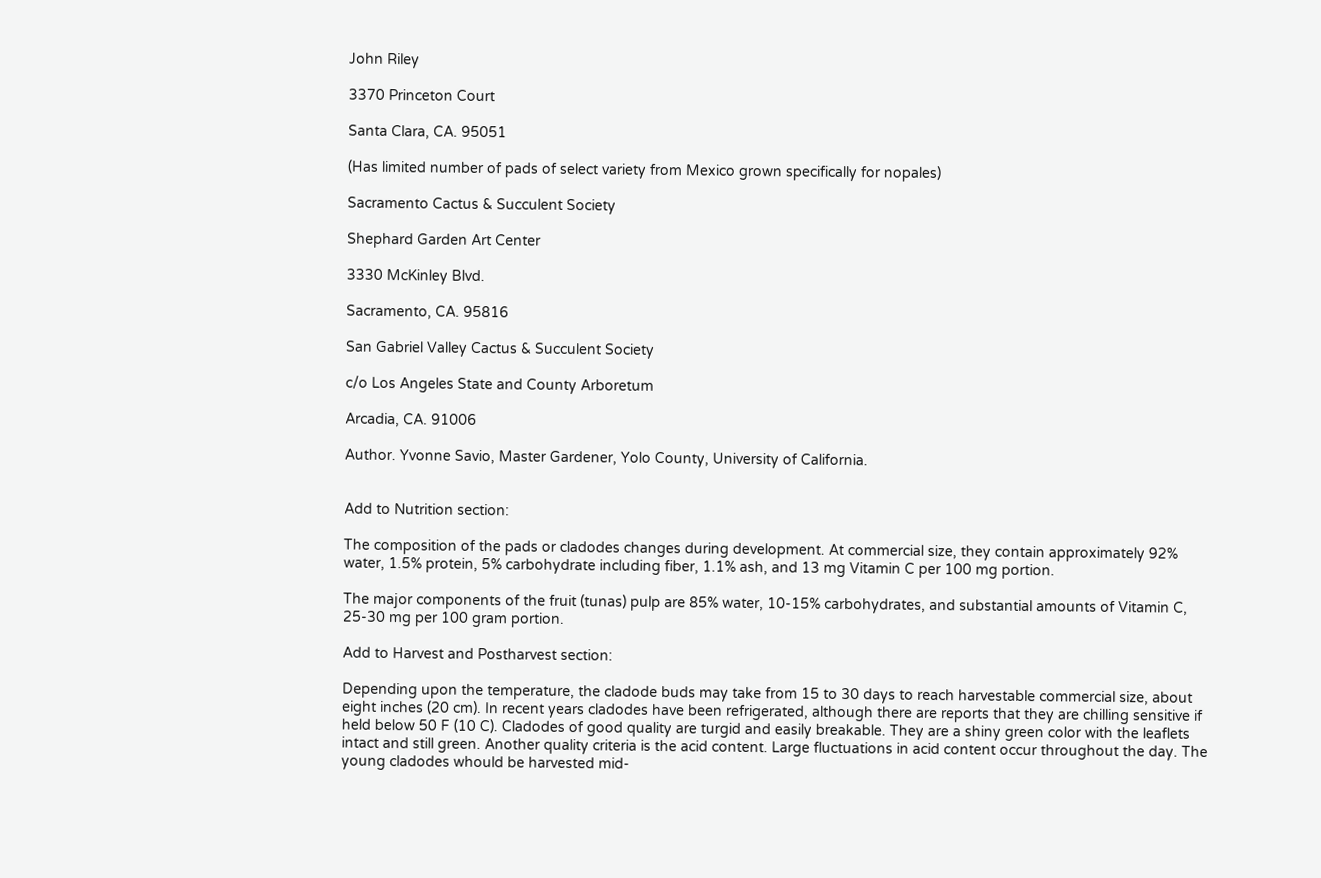John Riley

3370 Princeton Court

Santa Clara, CA. 95051

(Has limited number of pads of select variety from Mexico grown specifically for nopales)

Sacramento Cactus & Succulent Society

Shephard Garden Art Center

3330 McKinley Blvd.

Sacramento, CA. 95816

San Gabriel Valley Cactus & Succulent Society

c/o Los Angeles State and County Arboretum

Arcadia, CA. 91006

Author. Yvonne Savio, Master Gardener, Yolo County, University of California.


Add to Nutrition section:

The composition of the pads or cladodes changes during development. At commercial size, they contain approximately 92% water, 1.5% protein, 5% carbohydrate including fiber, 1.1% ash, and 13 mg Vitamin C per 100 mg portion.

The major components of the fruit (tunas) pulp are 85% water, 10-15% carbohydrates, and substantial amounts of Vitamin C, 25-30 mg per 100 gram portion.

Add to Harvest and Postharvest section:

Depending upon the temperature, the cladode buds may take from 15 to 30 days to reach harvestable commercial size, about eight inches (20 cm). In recent years cladodes have been refrigerated, although there are reports that they are chilling sensitive if held below 50 F (10 C). Cladodes of good quality are turgid and easily breakable. They are a shiny green color with the leaflets intact and still green. Another quality criteria is the acid content. Large fluctuations in acid content occur throughout the day. The young cladodes whould be harvested mid-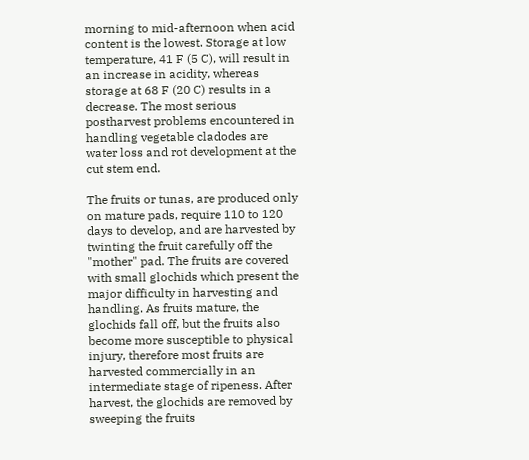morning to mid-afternoon when acid content is the lowest. Storage at low temperature, 41 F (5 C), will result in an increase in acidity, whereas storage at 68 F (20 C) results in a decrease. The most serious postharvest problems encountered in handling vegetable cladodes are water loss and rot development at the cut stem end.

The fruits or tunas, are produced only on mature pads, require 110 to 120 days to develop, and are harvested by twinting the fruit carefully off the "mother" pad. The fruits are covered with small glochids which present the major difficulty in harvesting and handling. As fruits mature, the glochids fall off, but the fruits also become more susceptible to physical injury, therefore most fruits are harvested commercially in an intermediate stage of ripeness. After harvest, the glochids are removed by sweeping the fruits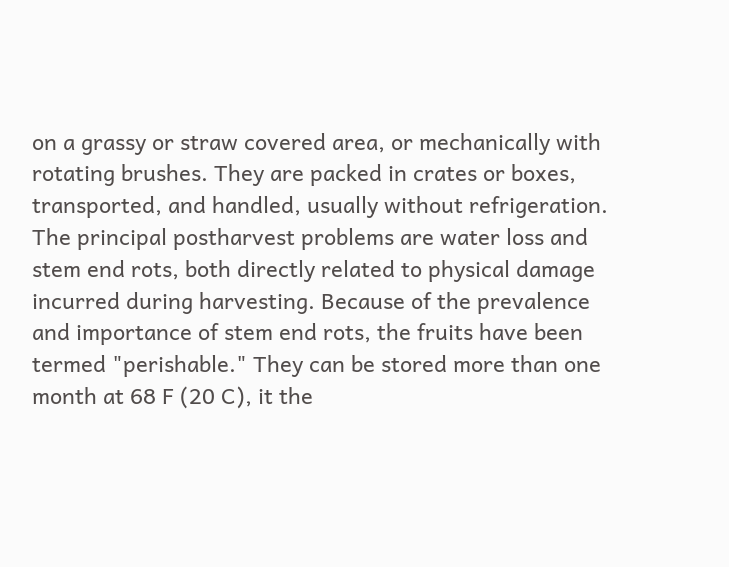on a grassy or straw covered area, or mechanically with rotating brushes. They are packed in crates or boxes, transported, and handled, usually without refrigeration. The principal postharvest problems are water loss and stem end rots, both directly related to physical damage incurred during harvesting. Because of the prevalence and importance of stem end rots, the fruits have been termed "perishable." They can be stored more than one month at 68 F (20 C), it the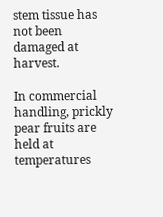stem tissue has not been damaged at harvest.

In commercial handling, prickly pear fruits are held at temperatures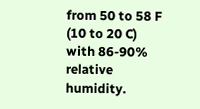from 50 to 58 F (10 to 20 C) with 86-90% relative humidity.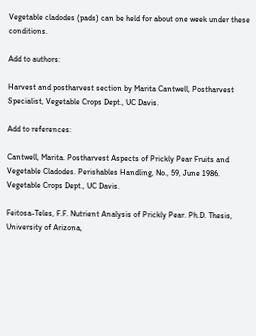Vegetable cladodes (pads) can be held for about one week under these conditions.

Add to authors:

Harvest and postharvest section by Marita Cantwell, Postharvest Specialist, Vegetable Crops Dept., UC Davis.

Add to references:

Cantwell, Marita. Postharvest Aspects of Prickly Pear Fruits and Vegetable Cladodes. Perishables Handling, No., 59, June 1986. Vegetable Crops Dept., UC Davis.

Feitosa-Teles, F.F. Nutrient Analysis of Prickly Pear. Ph.D. Thesis, University of Arizona,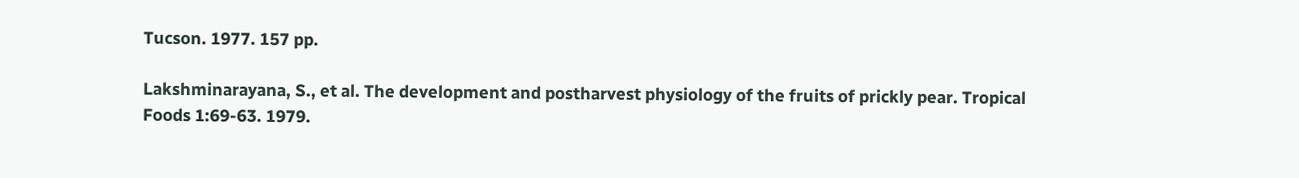Tucson. 1977. 157 pp.

Lakshminarayana, S., et al. The development and postharvest physiology of the fruits of prickly pear. Tropical Foods 1:69-63. 1979.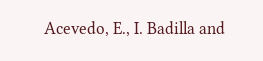Acevedo, E., I. Badilla and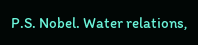P.S. Nobel. Water relations,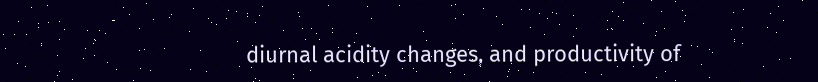diurnal acidity changes, and productivity of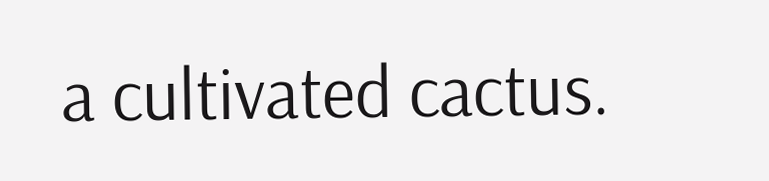a cultivated cactus.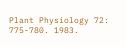Plant Physiology 72: 775-780. 1983.